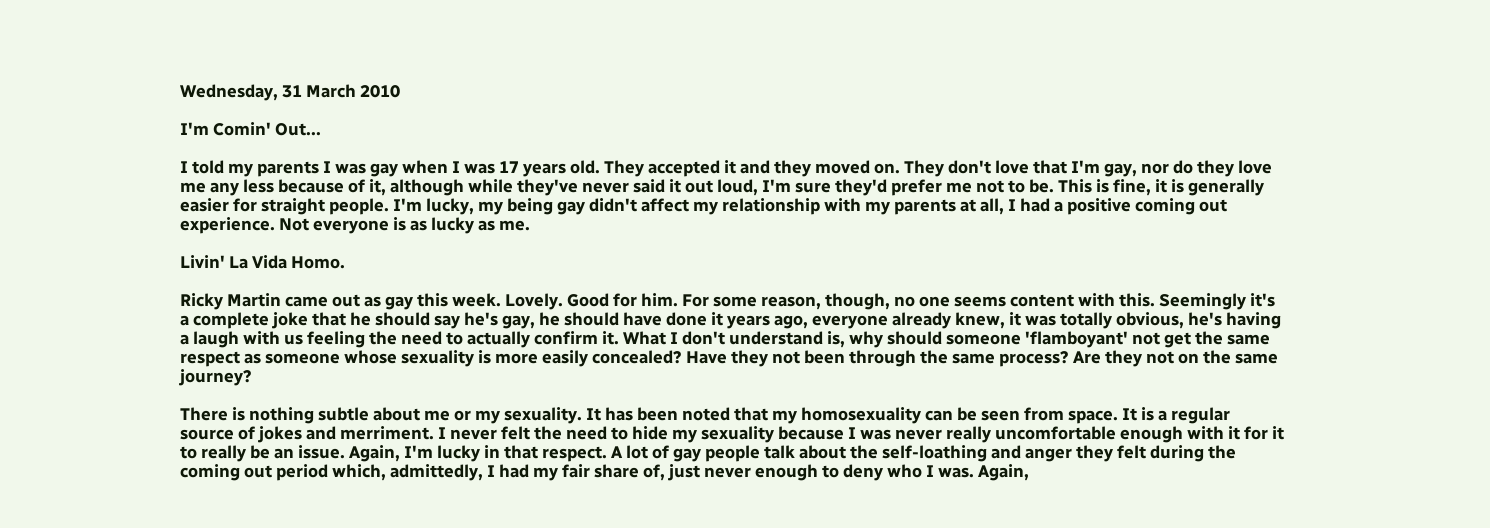Wednesday, 31 March 2010

I'm Comin' Out...

I told my parents I was gay when I was 17 years old. They accepted it and they moved on. They don't love that I'm gay, nor do they love me any less because of it, although while they've never said it out loud, I'm sure they'd prefer me not to be. This is fine, it is generally easier for straight people. I'm lucky, my being gay didn't affect my relationship with my parents at all, I had a positive coming out experience. Not everyone is as lucky as me.

Livin' La Vida Homo.

Ricky Martin came out as gay this week. Lovely. Good for him. For some reason, though, no one seems content with this. Seemingly it's a complete joke that he should say he's gay, he should have done it years ago, everyone already knew, it was totally obvious, he's having a laugh with us feeling the need to actually confirm it. What I don't understand is, why should someone 'flamboyant' not get the same respect as someone whose sexuality is more easily concealed? Have they not been through the same process? Are they not on the same journey?

There is nothing subtle about me or my sexuality. It has been noted that my homosexuality can be seen from space. It is a regular source of jokes and merriment. I never felt the need to hide my sexuality because I was never really uncomfortable enough with it for it to really be an issue. Again, I'm lucky in that respect. A lot of gay people talk about the self-loathing and anger they felt during the coming out period which, admittedly, I had my fair share of, just never enough to deny who I was. Again,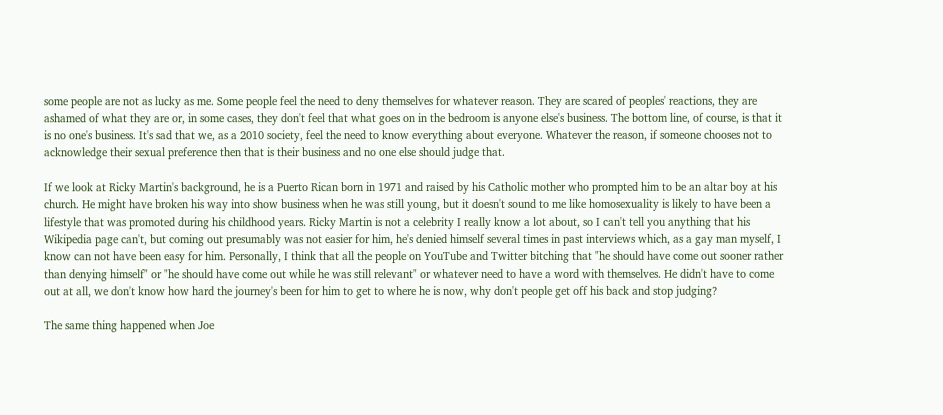some people are not as lucky as me. Some people feel the need to deny themselves for whatever reason. They are scared of peoples' reactions, they are ashamed of what they are or, in some cases, they don't feel that what goes on in the bedroom is anyone else's business. The bottom line, of course, is that it is no one's business. It's sad that we, as a 2010 society, feel the need to know everything about everyone. Whatever the reason, if someone chooses not to acknowledge their sexual preference then that is their business and no one else should judge that.

If we look at Ricky Martin's background, he is a Puerto Rican born in 1971 and raised by his Catholic mother who prompted him to be an altar boy at his church. He might have broken his way into show business when he was still young, but it doesn't sound to me like homosexuality is likely to have been a lifestyle that was promoted during his childhood years. Ricky Martin is not a celebrity I really know a lot about, so I can't tell you anything that his Wikipedia page can't, but coming out presumably was not easier for him, he's denied himself several times in past interviews which, as a gay man myself, I know can not have been easy for him. Personally, I think that all the people on YouTube and Twitter bitching that "he should have come out sooner rather than denying himself" or "he should have come out while he was still relevant" or whatever need to have a word with themselves. He didn't have to come out at all, we don't know how hard the journey's been for him to get to where he is now, why don't people get off his back and stop judging?

The same thing happened when Joe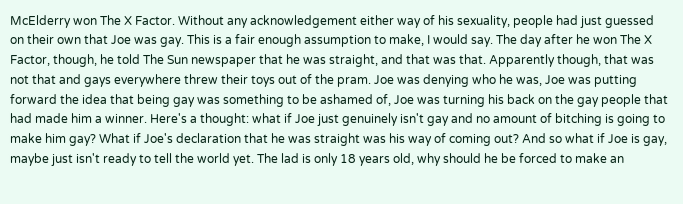McElderry won The X Factor. Without any acknowledgement either way of his sexuality, people had just guessed on their own that Joe was gay. This is a fair enough assumption to make, I would say. The day after he won The X Factor, though, he told The Sun newspaper that he was straight, and that was that. Apparently though, that was not that and gays everywhere threw their toys out of the pram. Joe was denying who he was, Joe was putting forward the idea that being gay was something to be ashamed of, Joe was turning his back on the gay people that had made him a winner. Here's a thought: what if Joe just genuinely isn't gay and no amount of bitching is going to make him gay? What if Joe's declaration that he was straight was his way of coming out? And so what if Joe is gay, maybe just isn't ready to tell the world yet. The lad is only 18 years old, why should he be forced to make an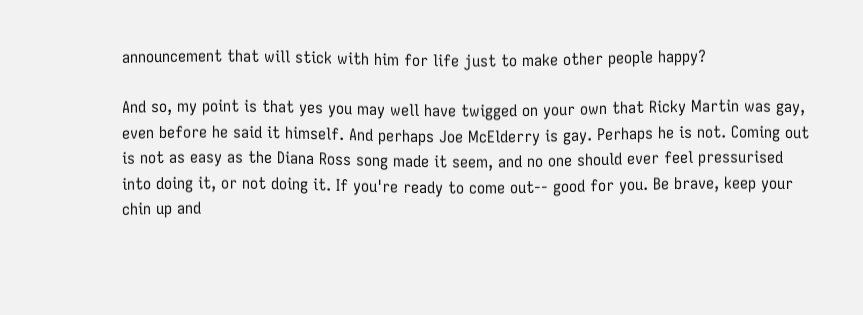announcement that will stick with him for life just to make other people happy?

And so, my point is that yes you may well have twigged on your own that Ricky Martin was gay, even before he said it himself. And perhaps Joe McElderry is gay. Perhaps he is not. Coming out is not as easy as the Diana Ross song made it seem, and no one should ever feel pressurised into doing it, or not doing it. If you're ready to come out-- good for you. Be brave, keep your chin up and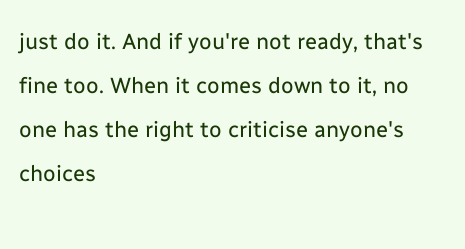just do it. And if you're not ready, that's fine too. When it comes down to it, no one has the right to criticise anyone's choices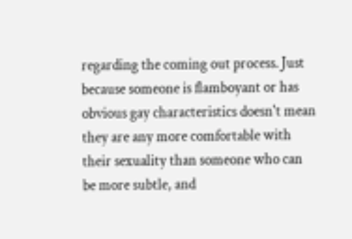regarding the coming out process. Just because someone is flamboyant or has obvious gay characteristics doesn't mean they are any more comfortable with their sexuality than someone who can be more subtle, and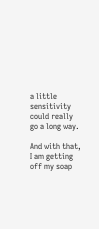a little sensitivity could really go a long way.

And with that, I am getting off my soap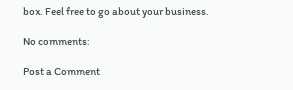box. Feel free to go about your business.

No comments:

Post a Comment